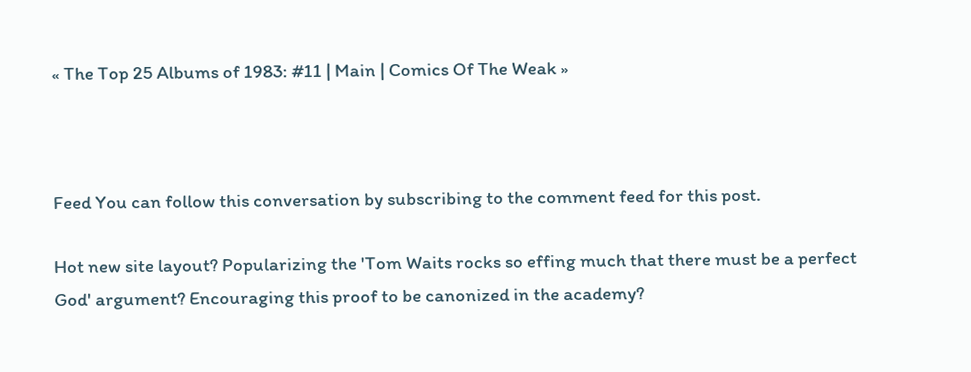« The Top 25 Albums of 1983: #11 | Main | Comics Of The Weak »



Feed You can follow this conversation by subscribing to the comment feed for this post.

Hot new site layout? Popularizing the 'Tom Waits rocks so effing much that there must be a perfect God' argument? Encouraging this proof to be canonized in the academy?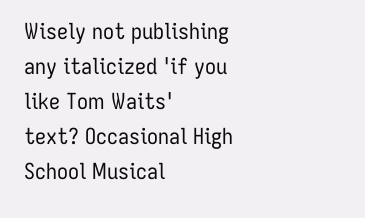Wisely not publishing any italicized 'if you like Tom Waits' text? Occasional High School Musical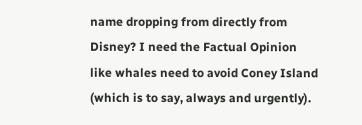name dropping from directly from Disney? I need the Factual Opinion like whales need to avoid Coney Island (which is to say, always and urgently).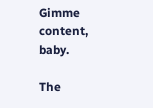Gimme content, baby.

The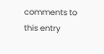comments to this entry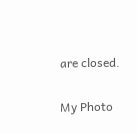are closed.

My Photo